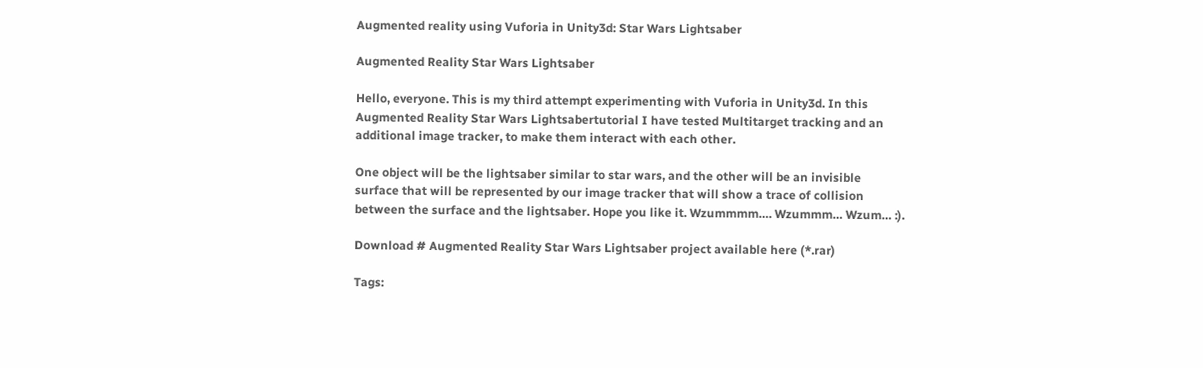Augmented reality using Vuforia in Unity3d: Star Wars Lightsaber

Augmented Reality Star Wars Lightsaber

Hello, everyone. This is my third attempt experimenting with Vuforia in Unity3d. In this Augmented Reality Star Wars Lightsabertutorial I have tested Multitarget tracking and an additional image tracker, to make them interact with each other.

One object will be the lightsaber similar to star wars, and the other will be an invisible surface that will be represented by our image tracker that will show a trace of collision between the surface and the lightsaber. Hope you like it. Wzummmm…. Wzummm… Wzum… :).

Download # Augmented Reality Star Wars Lightsaber project available here (*.rar)

Tags: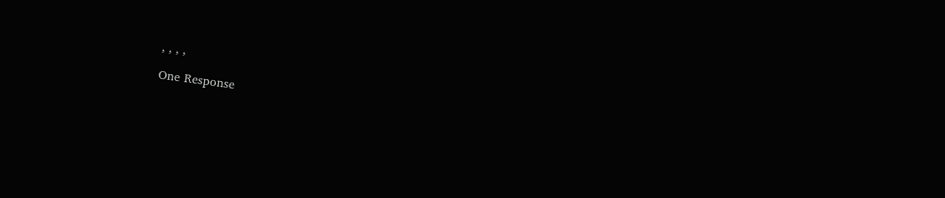, , , ,

One Response